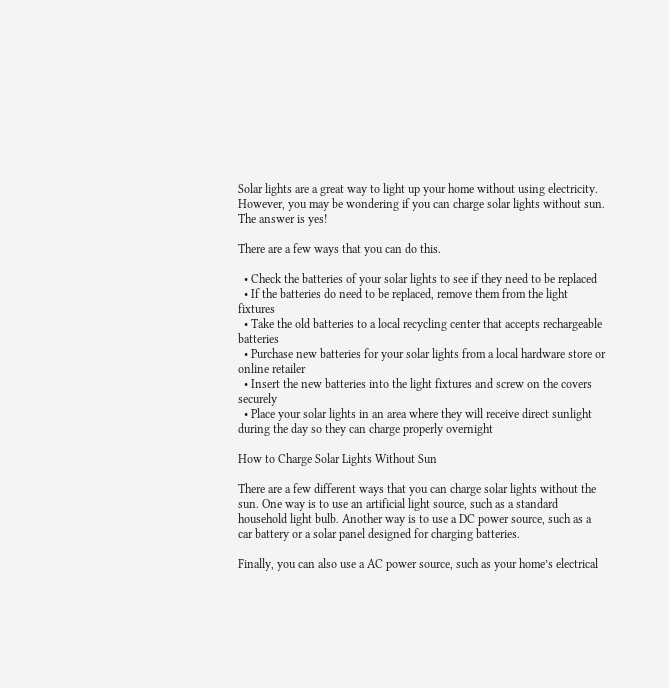Solar lights are a great way to light up your home without using electricity. However, you may be wondering if you can charge solar lights without sun. The answer is yes!

There are a few ways that you can do this.

  • Check the batteries of your solar lights to see if they need to be replaced
  • If the batteries do need to be replaced, remove them from the light fixtures
  • Take the old batteries to a local recycling center that accepts rechargeable batteries
  • Purchase new batteries for your solar lights from a local hardware store or online retailer
  • Insert the new batteries into the light fixtures and screw on the covers securely
  • Place your solar lights in an area where they will receive direct sunlight during the day so they can charge properly overnight

How to Charge Solar Lights Without Sun

There are a few different ways that you can charge solar lights without the sun. One way is to use an artificial light source, such as a standard household light bulb. Another way is to use a DC power source, such as a car battery or a solar panel designed for charging batteries.

Finally, you can also use a AC power source, such as your home’s electrical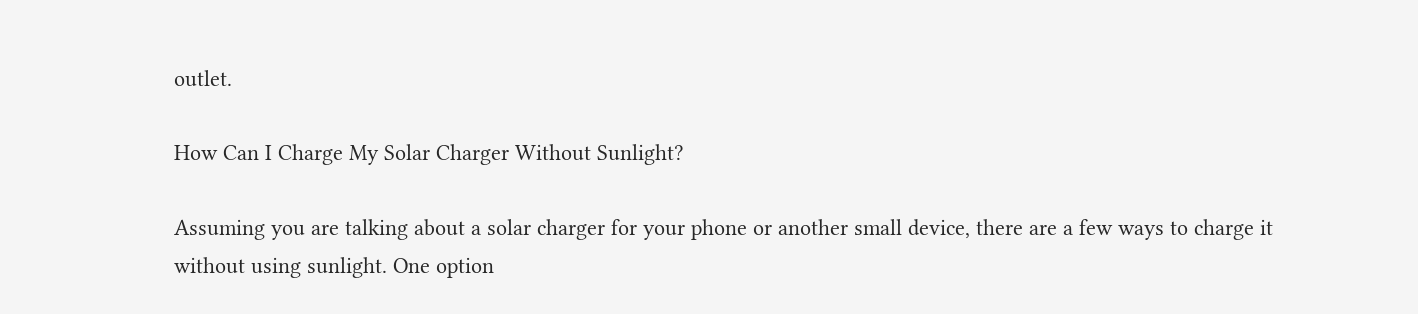outlet.

How Can I Charge My Solar Charger Without Sunlight?

Assuming you are talking about a solar charger for your phone or another small device, there are a few ways to charge it without using sunlight. One option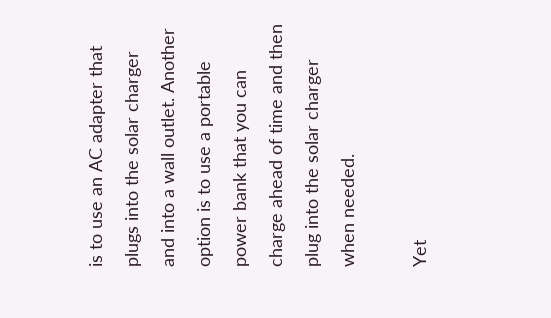is to use an AC adapter that plugs into the solar charger and into a wall outlet. Another option is to use a portable power bank that you can charge ahead of time and then plug into the solar charger when needed.

Yet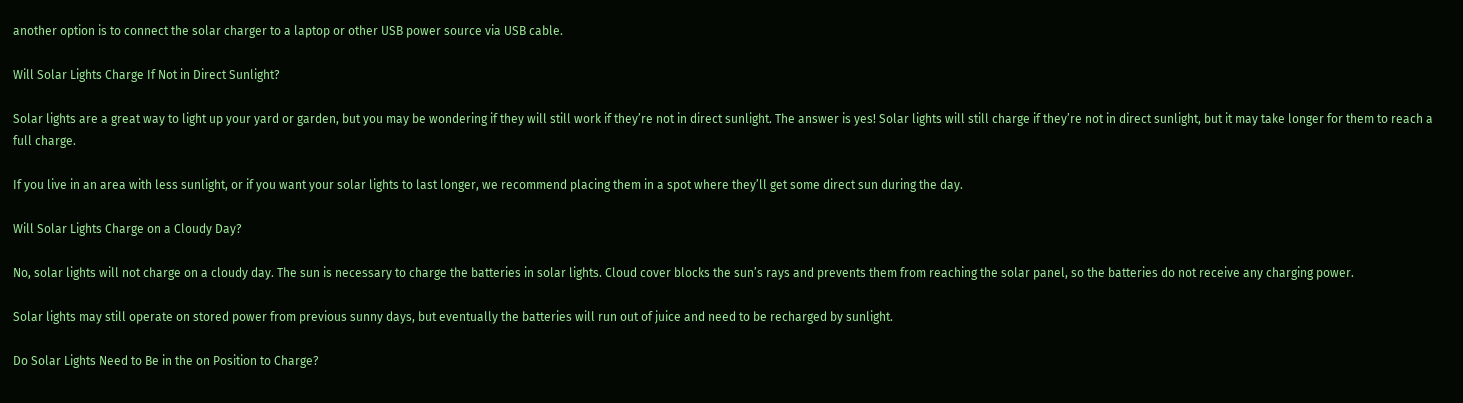another option is to connect the solar charger to a laptop or other USB power source via USB cable.

Will Solar Lights Charge If Not in Direct Sunlight?

Solar lights are a great way to light up your yard or garden, but you may be wondering if they will still work if they’re not in direct sunlight. The answer is yes! Solar lights will still charge if they’re not in direct sunlight, but it may take longer for them to reach a full charge.

If you live in an area with less sunlight, or if you want your solar lights to last longer, we recommend placing them in a spot where they’ll get some direct sun during the day.

Will Solar Lights Charge on a Cloudy Day?

No, solar lights will not charge on a cloudy day. The sun is necessary to charge the batteries in solar lights. Cloud cover blocks the sun’s rays and prevents them from reaching the solar panel, so the batteries do not receive any charging power.

Solar lights may still operate on stored power from previous sunny days, but eventually the batteries will run out of juice and need to be recharged by sunlight.

Do Solar Lights Need to Be in the on Position to Charge?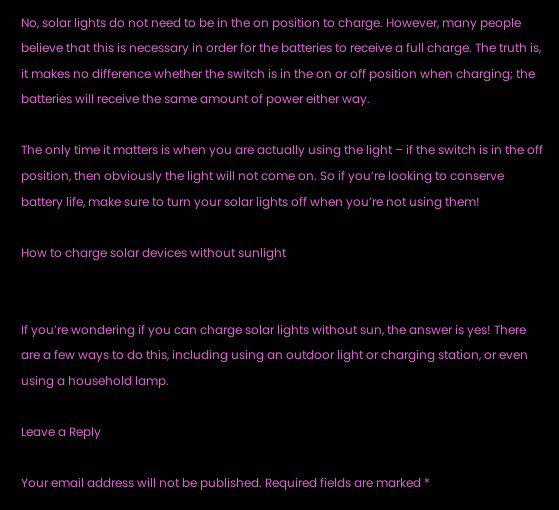No, solar lights do not need to be in the on position to charge. However, many people believe that this is necessary in order for the batteries to receive a full charge. The truth is, it makes no difference whether the switch is in the on or off position when charging; the batteries will receive the same amount of power either way.

The only time it matters is when you are actually using the light – if the switch is in the off position, then obviously the light will not come on. So if you’re looking to conserve battery life, make sure to turn your solar lights off when you’re not using them!

How to charge solar devices without sunlight


If you’re wondering if you can charge solar lights without sun, the answer is yes! There are a few ways to do this, including using an outdoor light or charging station, or even using a household lamp.

Leave a Reply

Your email address will not be published. Required fields are marked *